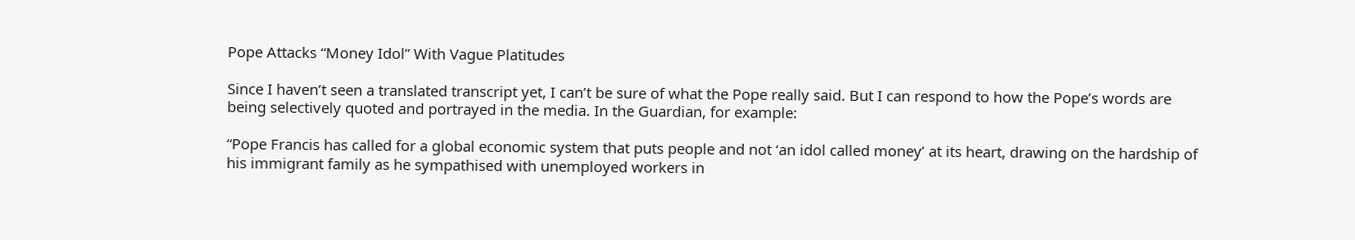Pope Attacks “Money Idol” With Vague Platitudes

Since I haven’t seen a translated transcript yet, I can’t be sure of what the Pope really said. But I can respond to how the Pope’s words are being selectively quoted and portrayed in the media. In the Guardian, for example:

“Pope Francis has called for a global economic system that puts people and not ‘an idol called money’ at its heart, drawing on the hardship of his immigrant family as he sympathised with unemployed workers in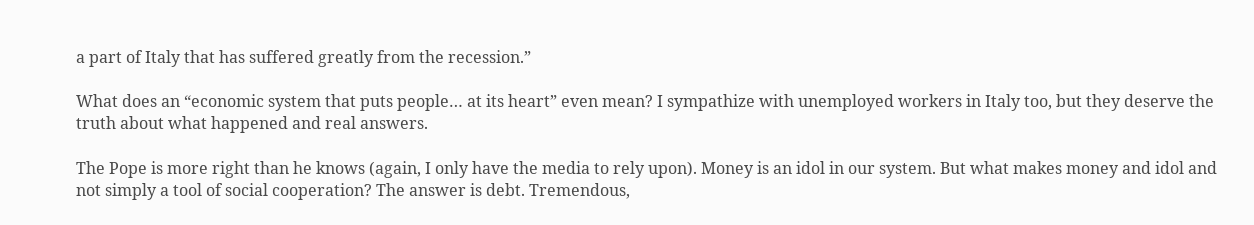a part of Italy that has suffered greatly from the recession.”

What does an “economic system that puts people… at its heart” even mean? I sympathize with unemployed workers in Italy too, but they deserve the truth about what happened and real answers.

The Pope is more right than he knows (again, I only have the media to rely upon). Money is an idol in our system. But what makes money and idol and not simply a tool of social cooperation? The answer is debt. Tremendous,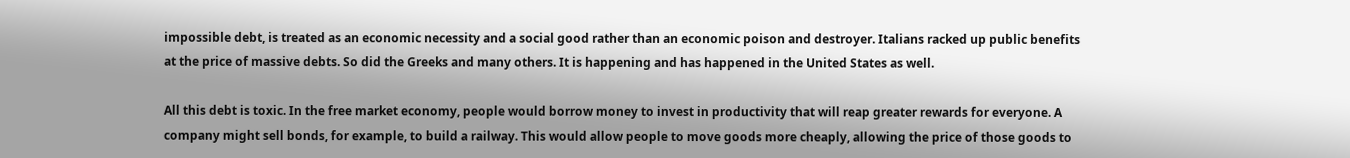impossible debt, is treated as an economic necessity and a social good rather than an economic poison and destroyer. Italians racked up public benefits at the price of massive debts. So did the Greeks and many others. It is happening and has happened in the United States as well.

All this debt is toxic. In the free market economy, people would borrow money to invest in productivity that will reap greater rewards for everyone. A company might sell bonds, for example, to build a railway. This would allow people to move goods more cheaply, allowing the price of those goods to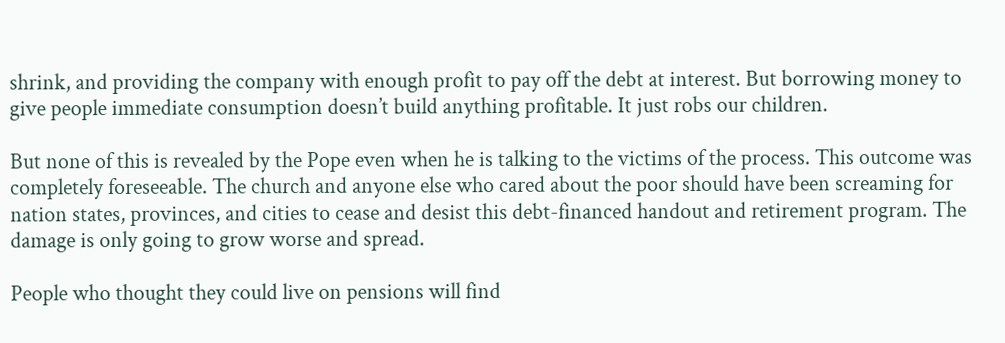shrink, and providing the company with enough profit to pay off the debt at interest. But borrowing money to give people immediate consumption doesn’t build anything profitable. It just robs our children.

But none of this is revealed by the Pope even when he is talking to the victims of the process. This outcome was completely foreseeable. The church and anyone else who cared about the poor should have been screaming for nation states, provinces, and cities to cease and desist this debt-financed handout and retirement program. The damage is only going to grow worse and spread.

People who thought they could live on pensions will find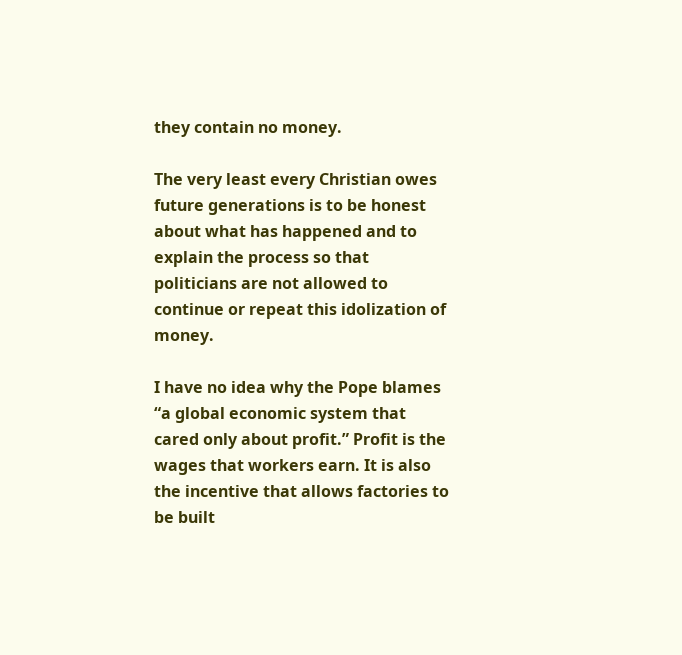they contain no money.

The very least every Christian owes future generations is to be honest about what has happened and to explain the process so that politicians are not allowed to continue or repeat this idolization of money.

I have no idea why the Pope blames “a global economic system that cared only about profit.” Profit is the wages that workers earn. It is also the incentive that allows factories to be built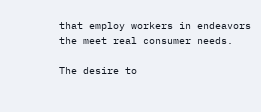that employ workers in endeavors the meet real consumer needs.

The desire to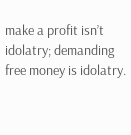make a profit isn’t idolatry; demanding free money is idolatry.